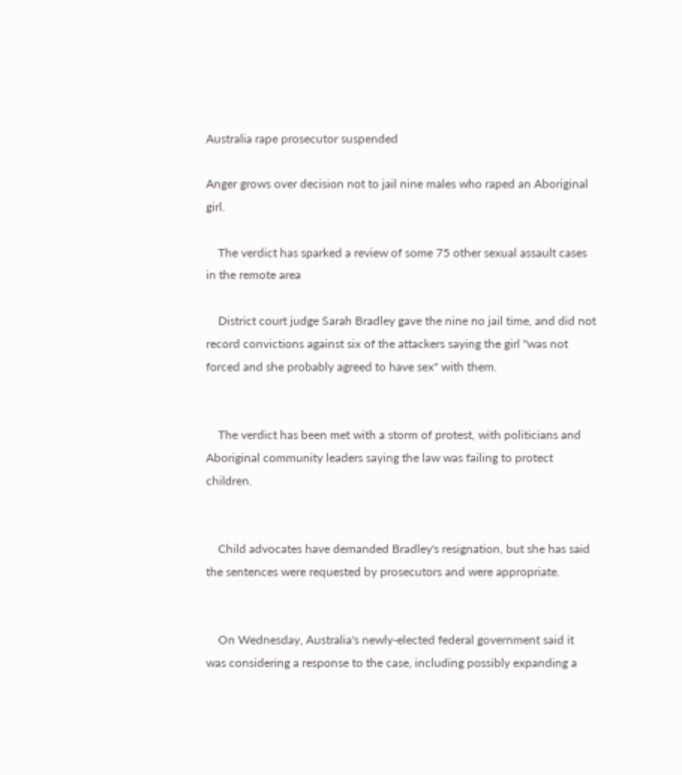Australia rape prosecutor suspended

Anger grows over decision not to jail nine males who raped an Aboriginal girl.

    The verdict has sparked a review of some 75 other sexual assault cases in the remote area

    District court judge Sarah Bradley gave the nine no jail time, and did not record convictions against six of the attackers saying the girl "was not forced and she probably agreed to have sex" with them.


    The verdict has been met with a storm of protest, with politicians and Aboriginal community leaders saying the law was failing to protect children.


    Child advocates have demanded Bradley's resignation, but she has said the sentences were requested by prosecutors and were appropriate.


    On Wednesday, Australia's newly-elected federal government said it was considering a response to the case, including possibly expanding a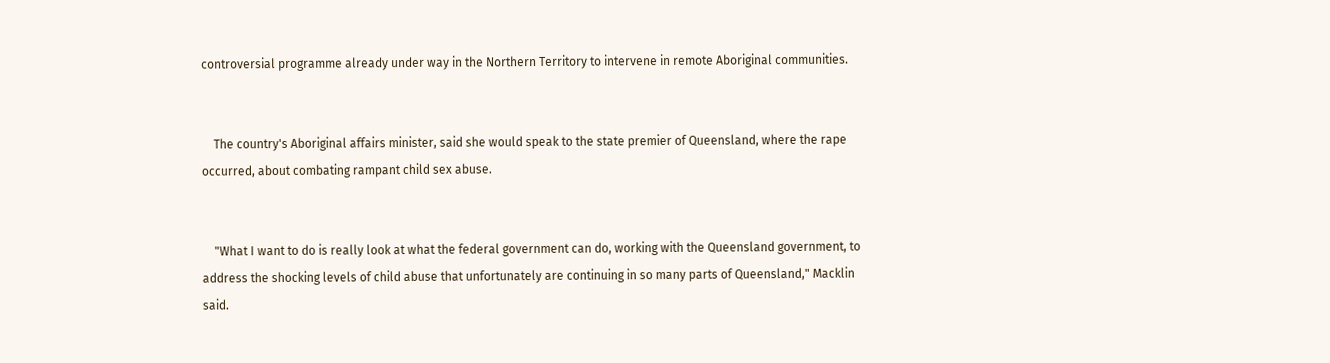controversial programme already under way in the Northern Territory to intervene in remote Aboriginal communities.


    The country's Aboriginal affairs minister, said she would speak to the state premier of Queensland, where the rape occurred, about combating rampant child sex abuse.


    "What I want to do is really look at what the federal government can do, working with the Queensland government, to address the shocking levels of child abuse that unfortunately are continuing in so many parts of Queensland," Macklin said.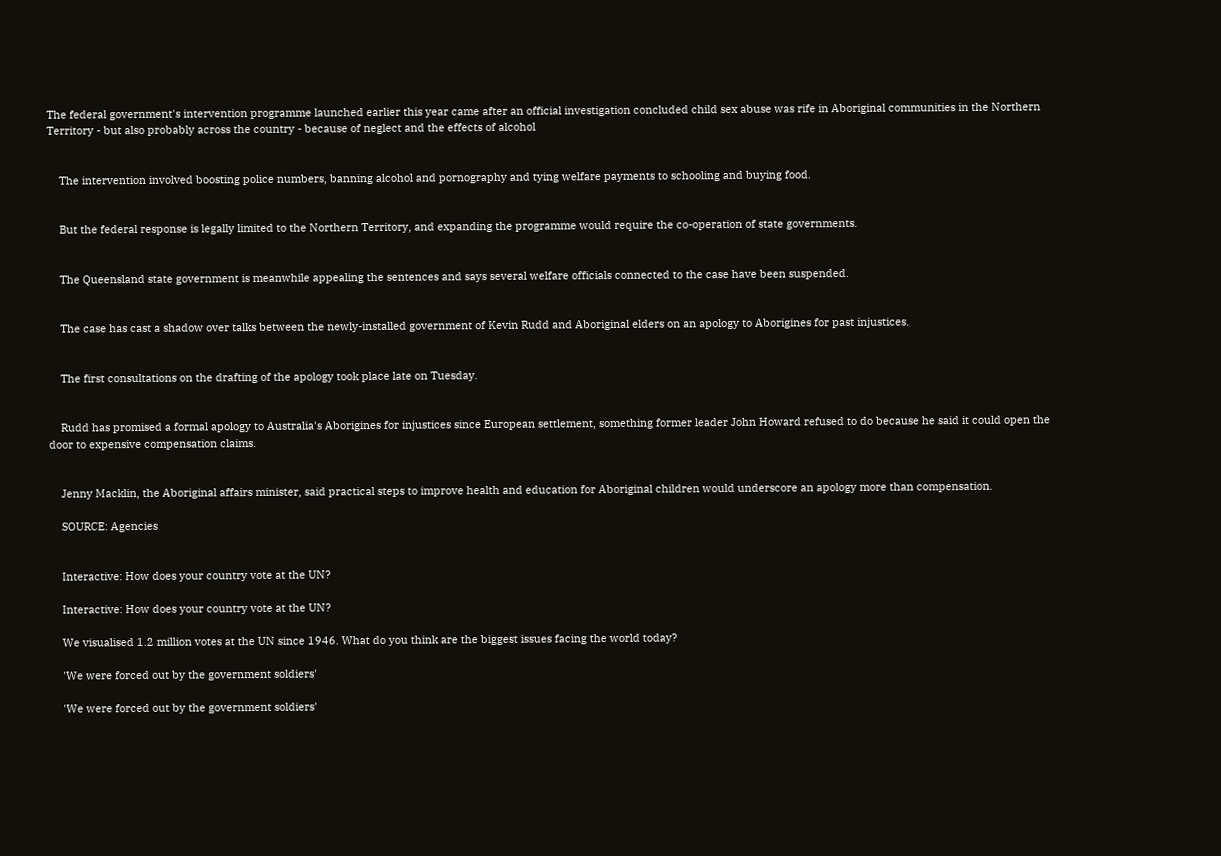The federal government's intervention programme launched earlier this year came after an official investigation concluded child sex abuse was rife in Aboriginal communities in the Northern Territory - but also probably across the country - because of neglect and the effects of alcohol


    The intervention involved boosting police numbers, banning alcohol and pornography and tying welfare payments to schooling and buying food.


    But the federal response is legally limited to the Northern Territory, and expanding the programme would require the co-operation of state governments.


    The Queensland state government is meanwhile appealing the sentences and says several welfare officials connected to the case have been suspended.


    The case has cast a shadow over talks between the newly-installed government of Kevin Rudd and Aboriginal elders on an apology to Aborigines for past injustices.


    The first consultations on the drafting of the apology took place late on Tuesday.


    Rudd has promised a formal apology to Australia's Aborigines for injustices since European settlement, something former leader John Howard refused to do because he said it could open the door to expensive compensation claims.


    Jenny Macklin, the Aboriginal affairs minister, said practical steps to improve health and education for Aboriginal children would underscore an apology more than compensation.

    SOURCE: Agencies


    Interactive: How does your country vote at the UN?

    Interactive: How does your country vote at the UN?

    We visualised 1.2 million votes at the UN since 1946. What do you think are the biggest issues facing the world today?

    'We were forced out by the government soldiers'

    'We were forced out by the government soldiers'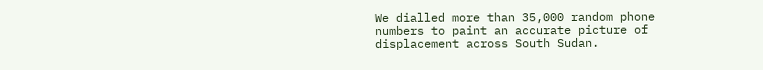We dialled more than 35,000 random phone numbers to paint an accurate picture of displacement across South Sudan.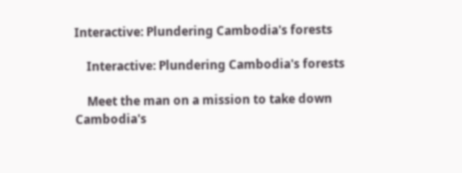Interactive: Plundering Cambodia's forests

    Interactive: Plundering Cambodia's forests

    Meet the man on a mission to take down Cambodia's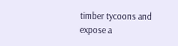timber tycoons and expose a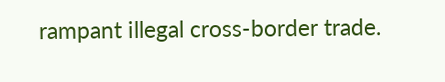rampant illegal cross-border trade.